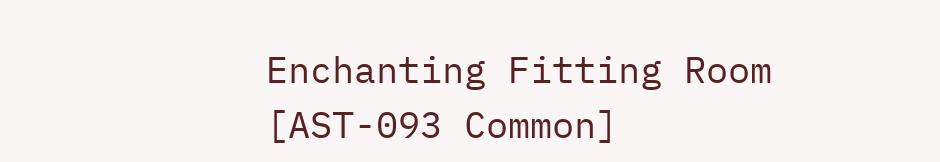Enchanting Fitting Room
[AST-093 Common]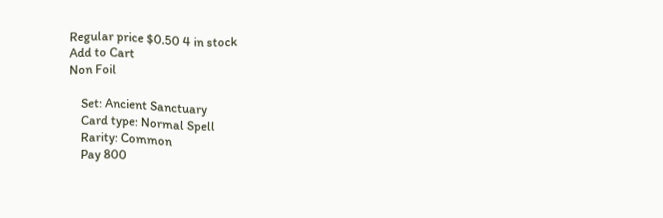Regular price $0.50 4 in stock
Add to Cart
Non Foil

    Set: Ancient Sanctuary
    Card type: Normal Spell
    Rarity: Common
    Pay 800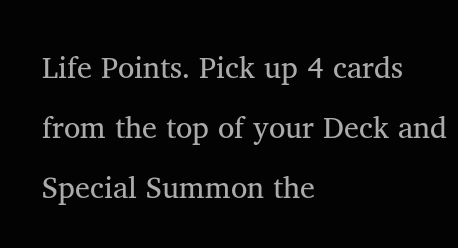Life Points. Pick up 4 cards from the top of your Deck and Special Summon the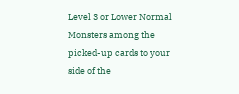Level 3 or Lower Normal Monsters among the picked-up cards to your side of the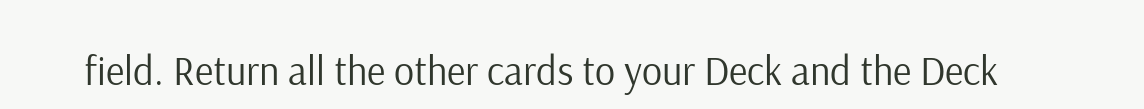field. Return all the other cards to your Deck and the Deck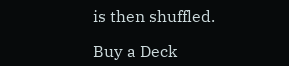is then shuffled.

Buy a Deck